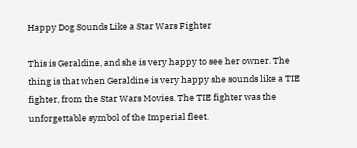Happy Dog Sounds Like a Star Wars Fighter

This is Geraldine, and she is very happy to see her owner. The thing is that when Geraldine is very happy she sounds like a TIE fighter, from the Star Wars Movies. The TIE fighter was the unforgettable symbol of the Imperial fleet.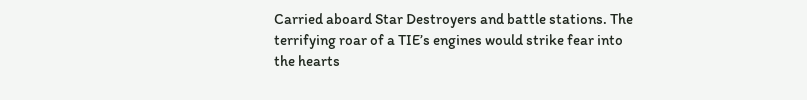Carried aboard Star Destroyers and battle stations. The terrifying roar of a TIE’s engines would strike fear into the hearts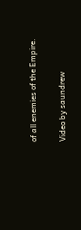of all enemies of the Empire.

Video by saundrew